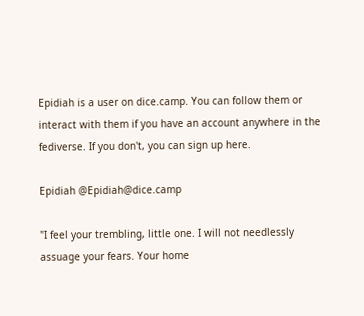Epidiah is a user on dice.camp. You can follow them or interact with them if you have an account anywhere in the fediverse. If you don't, you can sign up here.

Epidiah @Epidiah@dice.camp

"I feel your trembling, little one. I will not needlessly assuage your fears. Your home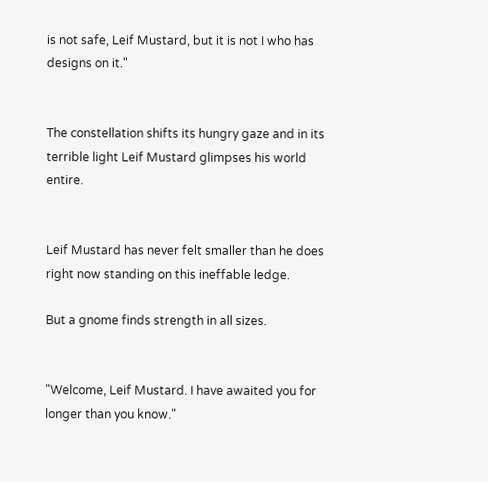is not safe, Leif Mustard, but it is not I who has designs on it."


The constellation shifts its hungry gaze and in its terrible light Leif Mustard glimpses his world entire.


Leif Mustard has never felt smaller than he does right now standing on this ineffable ledge.

But a gnome finds strength in all sizes.


"Welcome, Leif Mustard. I have awaited you for longer than you know."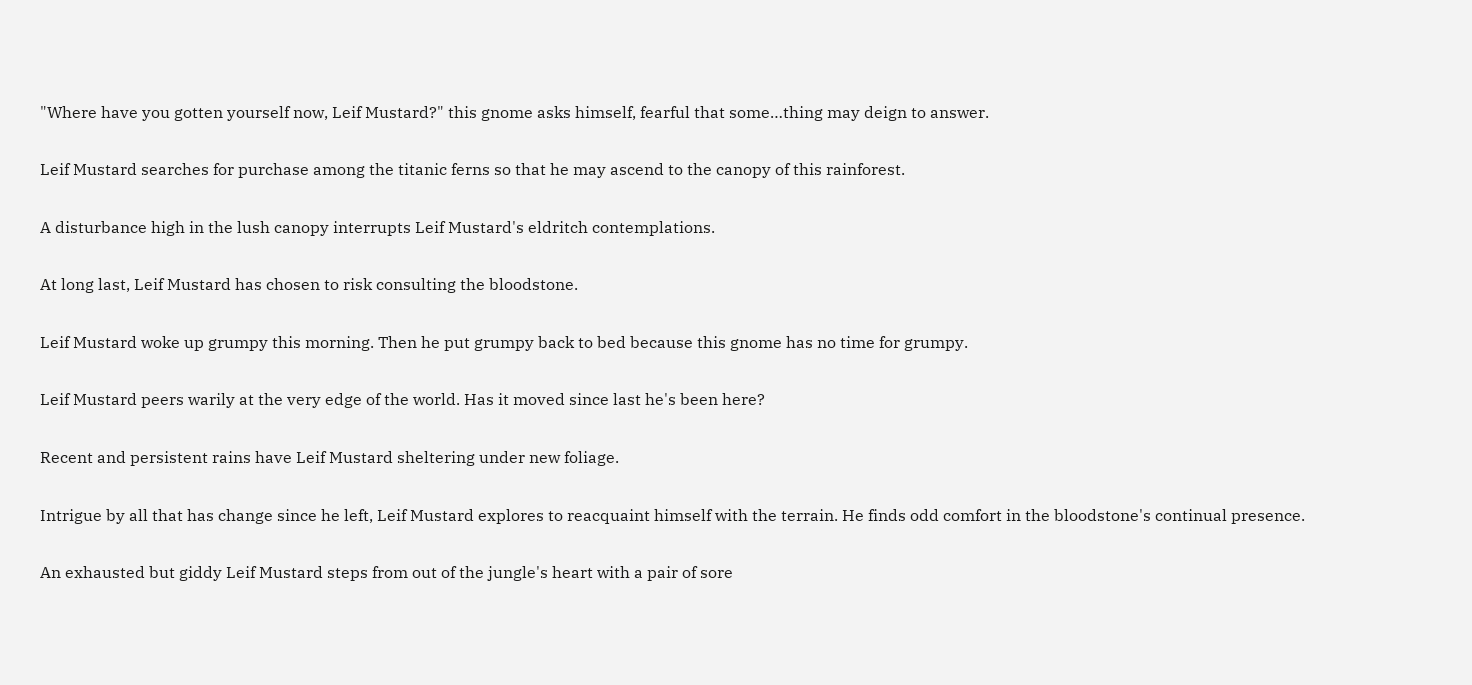"Where have you gotten yourself now, Leif Mustard?" this gnome asks himself, fearful that some…thing may deign to answer.


Leif Mustard searches for purchase among the titanic ferns so that he may ascend to the canopy of this rainforest.


A disturbance high in the lush canopy interrupts Leif Mustard's eldritch contemplations.


At long last, Leif Mustard has chosen to risk consulting the bloodstone.


Leif Mustard woke up grumpy this morning. Then he put grumpy back to bed because this gnome has no time for grumpy.


Leif Mustard peers warily at the very edge of the world. Has it moved since last he's been here?


Recent and persistent rains have Leif Mustard sheltering under new foliage.


Intrigue by all that has change since he left, Leif Mustard explores to reacquaint himself with the terrain. He finds odd comfort in the bloodstone's continual presence.


An exhausted but giddy Leif Mustard steps from out of the jungle's heart with a pair of sore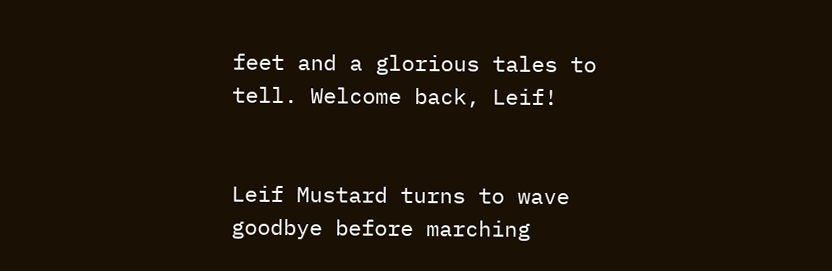feet and a glorious tales to tell. Welcome back, Leif!


Leif Mustard turns to wave goodbye before marching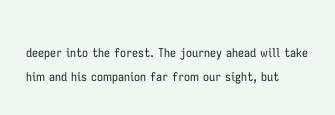deeper into the forest. The journey ahead will take him and his companion far from our sight, but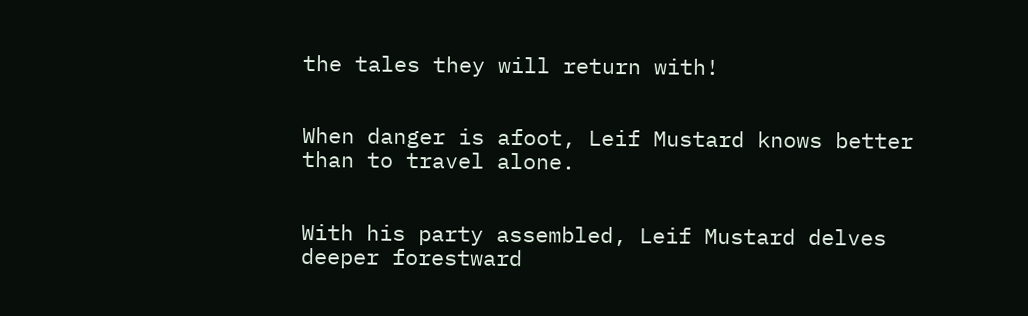the tales they will return with!


When danger is afoot, Leif Mustard knows better than to travel alone.


With his party assembled, Leif Mustard delves deeper forestward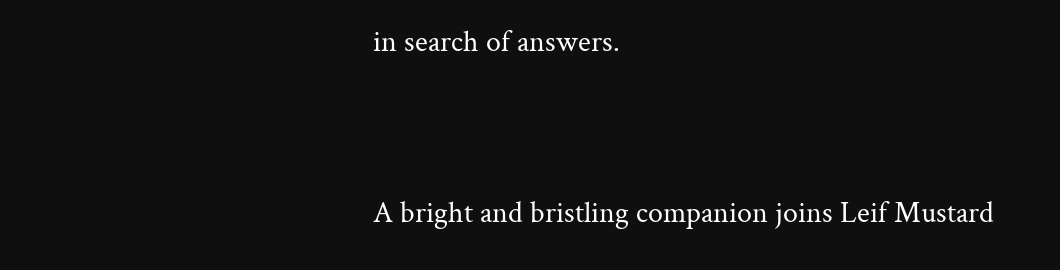in search of answers.


A bright and bristling companion joins Leif Mustard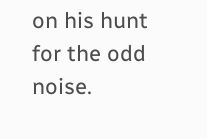on his hunt for the odd noise.